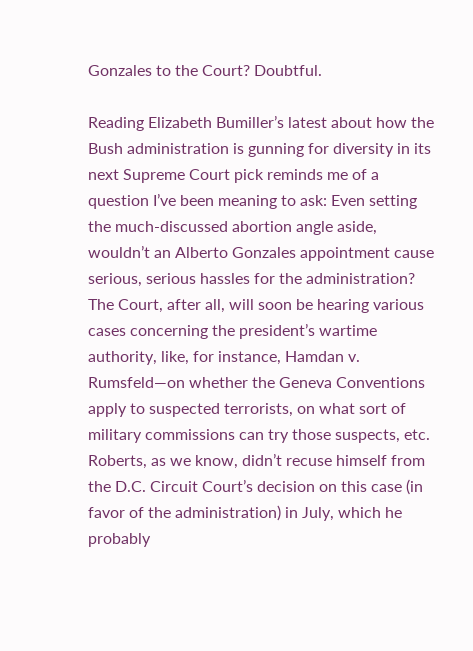Gonzales to the Court? Doubtful.

Reading Elizabeth Bumiller’s latest about how the Bush administration is gunning for diversity in its next Supreme Court pick reminds me of a question I’ve been meaning to ask: Even setting the much-discussed abortion angle aside, wouldn’t an Alberto Gonzales appointment cause serious, serious hassles for the administration? The Court, after all, will soon be hearing various cases concerning the president’s wartime authority, like, for instance, Hamdan v. Rumsfeld—on whether the Geneva Conventions apply to suspected terrorists, on what sort of military commissions can try those suspects, etc. Roberts, as we know, didn’t recuse himself from the D.C. Circuit Court’s decision on this case (in favor of the administration) in July, which he probably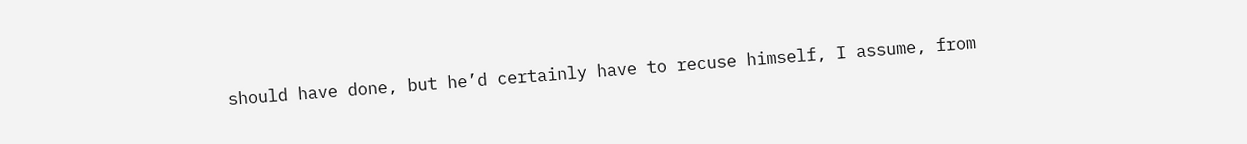should have done, but he’d certainly have to recuse himself, I assume, from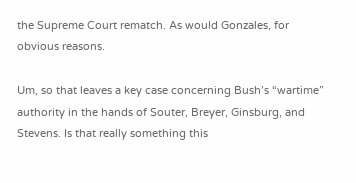the Supreme Court rematch. As would Gonzales, for obvious reasons.

Um, so that leaves a key case concerning Bush’s “wartime” authority in the hands of Souter, Breyer, Ginsburg, and Stevens. Is that really something this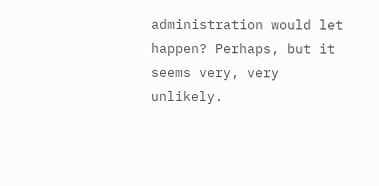administration would let happen? Perhaps, but it seems very, very unlikely.